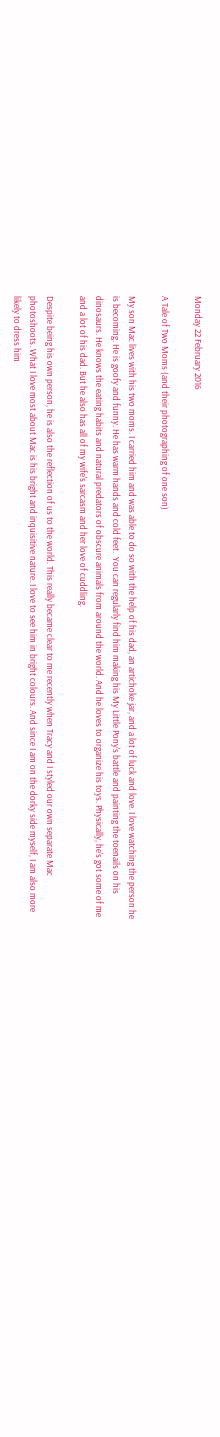Monday 22 February 2016

A Tale of Two Moms (and their photographing of one son)

My son Mac lives with his two moms. I carried him and was able to do so with the help of his dad, an artichoke jar, and a lot of luck and love. I love watching the person he is becoming. He is goofy and funny. He has warm hands and cold feet.  You can regularly find him making his My Little Pony's battle and painting the toenails on his dinosaurs. He knows the eating habits and natural predators of obscure animals from around the world. And he loves to organize his toys. Physically, he's got some of me and a lot of his dad. But he also has all of my wife's sarcasm and her love of cuddling.

Despite being his own person, he is also the reflection of us to the world. This really became clear to me recently when Tracy and I styled our own separate Mac photoshoots. What I love most about Mac is his bright and inquisitive nature. I love to see him in bright colours. And since I am on the dorky side myself, I am also more likely to dress him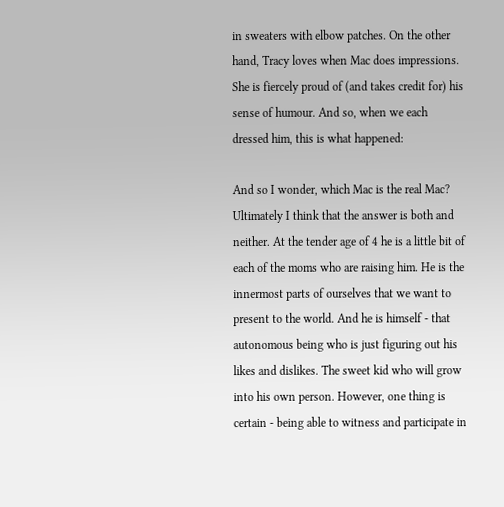in sweaters with elbow patches. On the other hand, Tracy loves when Mac does impressions. She is fiercely proud of (and takes credit for) his sense of humour. And so, when we each dressed him, this is what happened:

And so I wonder, which Mac is the real Mac? Ultimately I think that the answer is both and neither. At the tender age of 4 he is a little bit of each of the moms who are raising him. He is the innermost parts of ourselves that we want to present to the world. And he is himself - that autonomous being who is just figuring out his likes and dislikes. The sweet kid who will grow into his own person. However, one thing is certain - being able to witness and participate in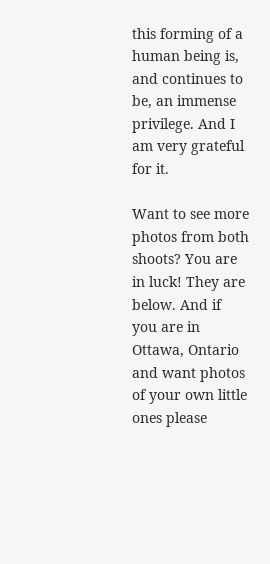this forming of a human being is, and continues to be, an immense privilege. And I am very grateful for it.

Want to see more photos from both shoots? You are in luck! They are below. And if you are in Ottawa, Ontario and want photos of your own little ones please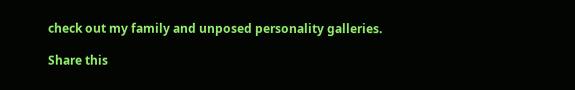check out my family and unposed personality galleries.

Share this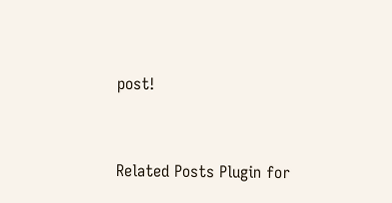post!


Related Posts Plugin for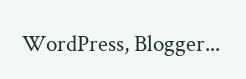WordPress, Blogger...